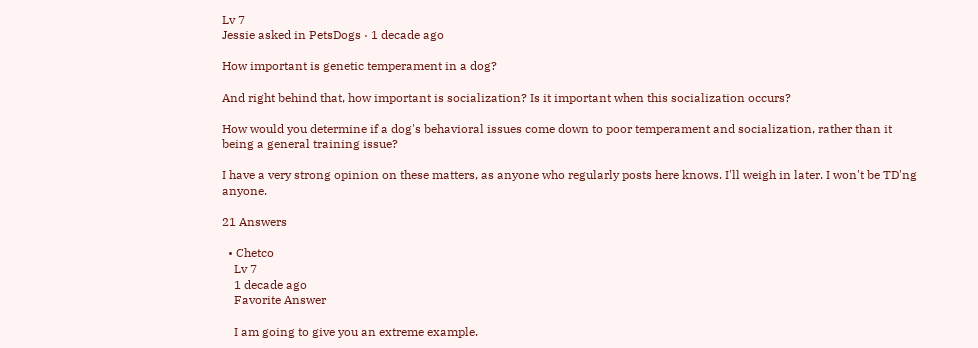Lv 7
Jessie asked in PetsDogs · 1 decade ago

How important is genetic temperament in a dog?

And right behind that, how important is socialization? Is it important when this socialization occurs?

How would you determine if a dog's behavioral issues come down to poor temperament and socialization, rather than it being a general training issue?

I have a very strong opinion on these matters, as anyone who regularly posts here knows. I'll weigh in later. I won't be TD'ng anyone.

21 Answers

  • Chetco
    Lv 7
    1 decade ago
    Favorite Answer

    I am going to give you an extreme example.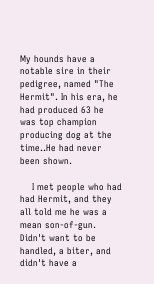My hounds have a notable sire in their pedigree, named "The Hermit". In his era, he had produced 63 he was top champion producing dog at the time..He had never been shown.

    I met people who had had Hermit, and they all told me he was a mean son-of-gun. Didn't want to be handled, a biter, and didn't have a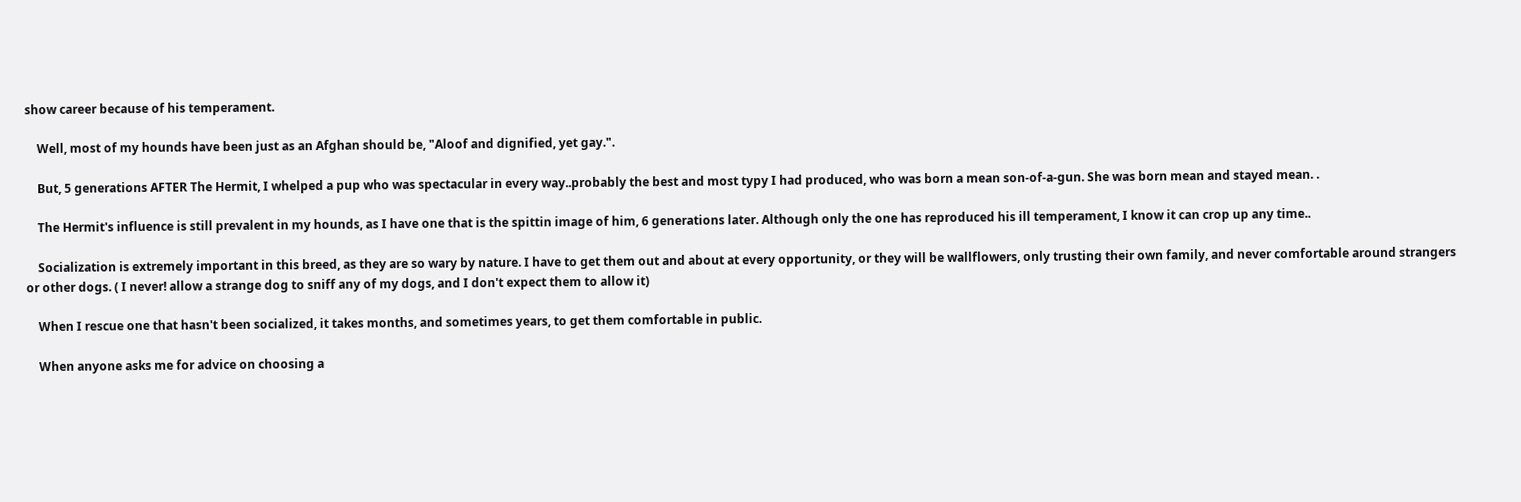show career because of his temperament.

    Well, most of my hounds have been just as an Afghan should be, "Aloof and dignified, yet gay.".

    But, 5 generations AFTER The Hermit, I whelped a pup who was spectacular in every way..probably the best and most typy I had produced, who was born a mean son-of-a-gun. She was born mean and stayed mean. .

    The Hermit's influence is still prevalent in my hounds, as I have one that is the spittin image of him, 6 generations later. Although only the one has reproduced his ill temperament, I know it can crop up any time..

    Socialization is extremely important in this breed, as they are so wary by nature. I have to get them out and about at every opportunity, or they will be wallflowers, only trusting their own family, and never comfortable around strangers or other dogs. ( I never! allow a strange dog to sniff any of my dogs, and I don't expect them to allow it)

    When I rescue one that hasn't been socialized, it takes months, and sometimes years, to get them comfortable in public.

    When anyone asks me for advice on choosing a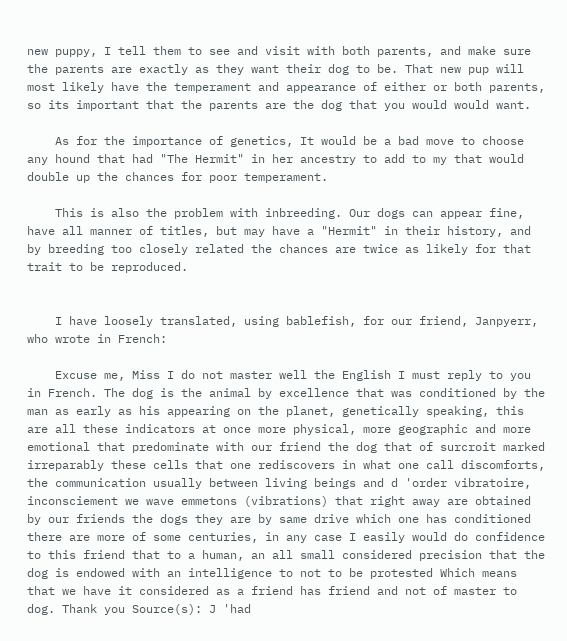new puppy, I tell them to see and visit with both parents, and make sure the parents are exactly as they want their dog to be. That new pup will most likely have the temperament and appearance of either or both parents, so its important that the parents are the dog that you would would want.

    As for the importance of genetics, It would be a bad move to choose any hound that had "The Hermit" in her ancestry to add to my that would double up the chances for poor temperament.

    This is also the problem with inbreeding. Our dogs can appear fine, have all manner of titles, but may have a "Hermit" in their history, and by breeding too closely related the chances are twice as likely for that trait to be reproduced.


    I have loosely translated, using bablefish, for our friend, Janpyerr, who wrote in French:

    Excuse me, Miss I do not master well the English I must reply to you in French. The dog is the animal by excellence that was conditioned by the man as early as his appearing on the planet, genetically speaking, this are all these indicators at once more physical, more geographic and more emotional that predominate with our friend the dog that of surcroit marked irreparably these cells that one rediscovers in what one call discomforts, the communication usually between living beings and d 'order vibratoire, inconsciement we wave emmetons (vibrations) that right away are obtained by our friends the dogs they are by same drive which one has conditioned there are more of some centuries, in any case I easily would do confidence to this friend that to a human, an all small considered precision that the dog is endowed with an intelligence to not to be protested Which means that we have it considered as a friend has friend and not of master to dog. Thank you Source(s): J 'had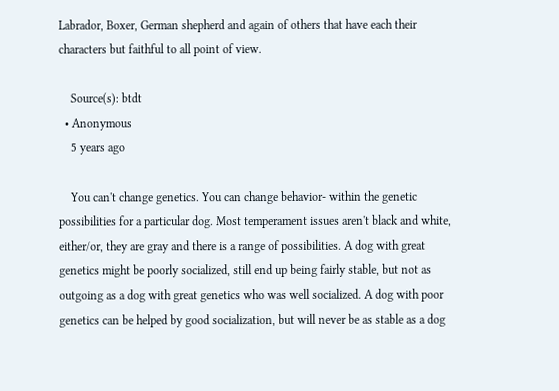Labrador, Boxer, German shepherd and again of others that have each their characters but faithful to all point of view.

    Source(s): btdt
  • Anonymous
    5 years ago

    You can't change genetics. You can change behavior- within the genetic possibilities for a particular dog. Most temperament issues aren't black and white, either/or, they are gray and there is a range of possibilities. A dog with great genetics might be poorly socialized, still end up being fairly stable, but not as outgoing as a dog with great genetics who was well socialized. A dog with poor genetics can be helped by good socialization, but will never be as stable as a dog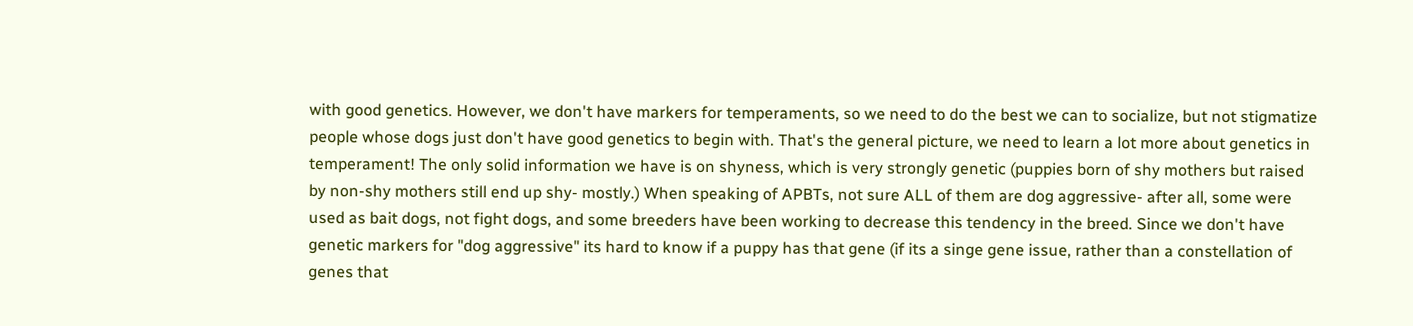with good genetics. However, we don't have markers for temperaments, so we need to do the best we can to socialize, but not stigmatize people whose dogs just don't have good genetics to begin with. That's the general picture, we need to learn a lot more about genetics in temperament! The only solid information we have is on shyness, which is very strongly genetic (puppies born of shy mothers but raised by non-shy mothers still end up shy- mostly.) When speaking of APBTs, not sure ALL of them are dog aggressive- after all, some were used as bait dogs, not fight dogs, and some breeders have been working to decrease this tendency in the breed. Since we don't have genetic markers for "dog aggressive" its hard to know if a puppy has that gene (if its a singe gene issue, rather than a constellation of genes that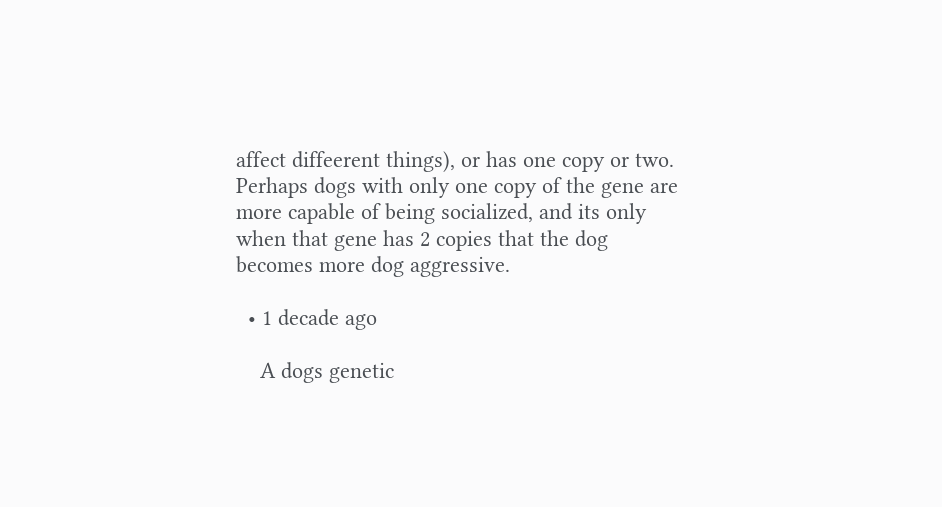affect diffeerent things), or has one copy or two. Perhaps dogs with only one copy of the gene are more capable of being socialized, and its only when that gene has 2 copies that the dog becomes more dog aggressive.

  • 1 decade ago

    A dogs genetic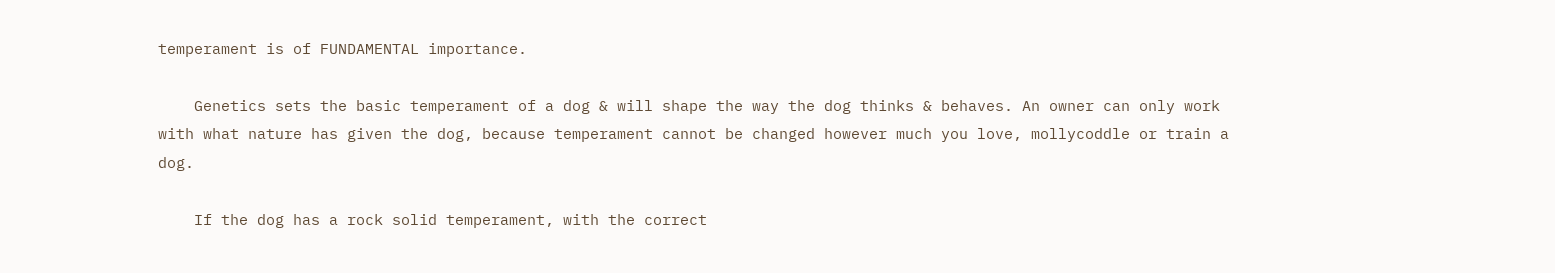temperament is of FUNDAMENTAL importance.

    Genetics sets the basic temperament of a dog & will shape the way the dog thinks & behaves. An owner can only work with what nature has given the dog, because temperament cannot be changed however much you love, mollycoddle or train a dog.

    If the dog has a rock solid temperament, with the correct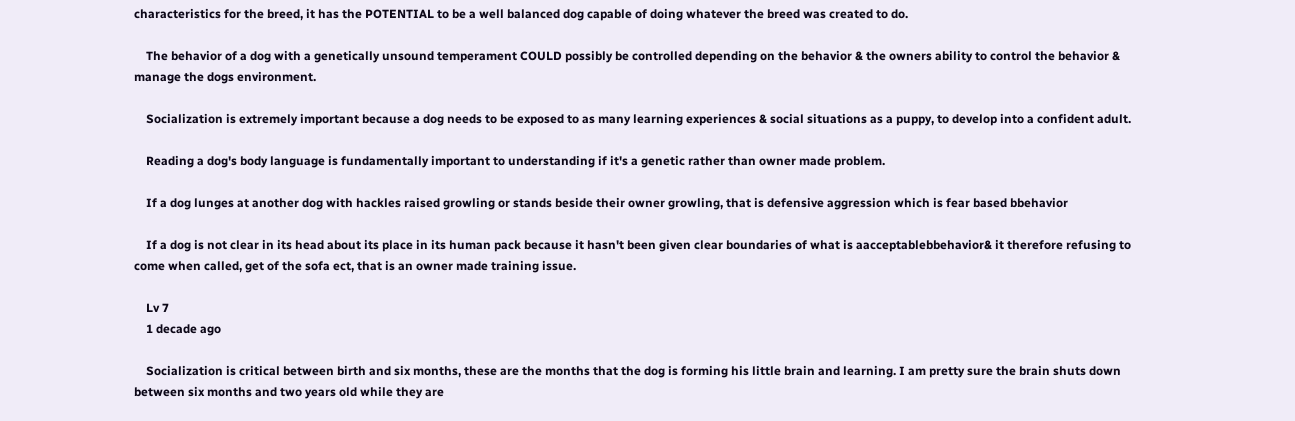characteristics for the breed, it has the POTENTIAL to be a well balanced dog capable of doing whatever the breed was created to do.

    The behavior of a dog with a genetically unsound temperament COULD possibly be controlled depending on the behavior & the owners ability to control the behavior & manage the dogs environment.

    Socialization is extremely important because a dog needs to be exposed to as many learning experiences & social situations as a puppy, to develop into a confident adult.

    Reading a dog's body language is fundamentally important to understanding if it's a genetic rather than owner made problem.

    If a dog lunges at another dog with hackles raised growling or stands beside their owner growling, that is defensive aggression which is fear based bbehavior

    If a dog is not clear in its head about its place in its human pack because it hasn't been given clear boundaries of what is aacceptablebbehavior& it therefore refusing to come when called, get of the sofa ect, that is an owner made training issue.

    Lv 7
    1 decade ago

    Socialization is critical between birth and six months, these are the months that the dog is forming his little brain and learning. I am pretty sure the brain shuts down between six months and two years old while they are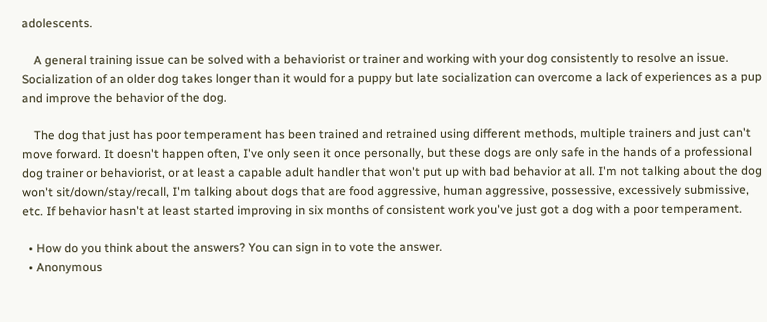adolescents.

    A general training issue can be solved with a behaviorist or trainer and working with your dog consistently to resolve an issue. Socialization of an older dog takes longer than it would for a puppy but late socialization can overcome a lack of experiences as a pup and improve the behavior of the dog.

    The dog that just has poor temperament has been trained and retrained using different methods, multiple trainers and just can't move forward. It doesn't happen often, I've only seen it once personally, but these dogs are only safe in the hands of a professional dog trainer or behaviorist, or at least a capable adult handler that won't put up with bad behavior at all. I'm not talking about the dog won't sit/down/stay/recall, I'm talking about dogs that are food aggressive, human aggressive, possessive, excessively submissive, etc. If behavior hasn't at least started improving in six months of consistent work you've just got a dog with a poor temperament.

  • How do you think about the answers? You can sign in to vote the answer.
  • Anonymous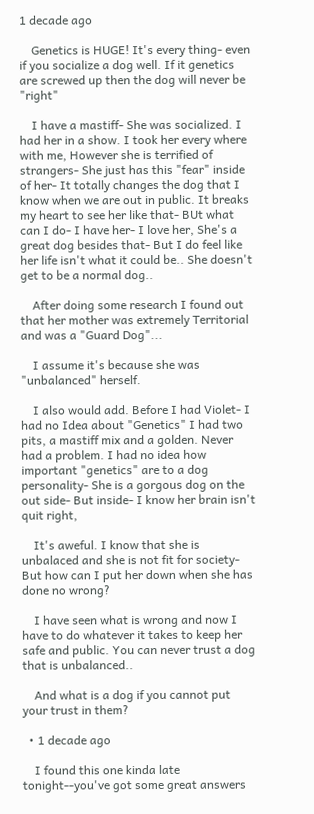1 decade ago

    Genetics is HUGE! It's every thing- even if you socialize a dog well. If it genetics are screwed up then the dog will never be "right"

    I have a mastiff- She was socialized. I had her in a show. I took her every where with me, However she is terrified of strangers- She just has this "fear" inside of her- It totally changes the dog that I know when we are out in public. It breaks my heart to see her like that- BUt what can I do- I have her- I love her, She's a great dog besides that- But I do feel like her life isn't what it could be.. She doesn't get to be a normal dog..

    After doing some research I found out that her mother was extremely Territorial and was a "Guard Dog"...

    I assume it's because she was "unbalanced" herself.

    I also would add. Before I had Violet- I had no Idea about "Genetics" I had two pits, a mastiff mix and a golden. Never had a problem. I had no idea how important "genetics" are to a dog personality- She is a gorgous dog on the out side- But inside- I know her brain isn't quit right,

    It's aweful. I know that she is unbalaced and she is not fit for society- But how can I put her down when she has done no wrong?

    I have seen what is wrong and now I have to do whatever it takes to keep her safe and public. You can never trust a dog that is unbalanced..

    And what is a dog if you cannot put your trust in them?

  • 1 decade ago

    I found this one kinda late tonight--you've got some great answers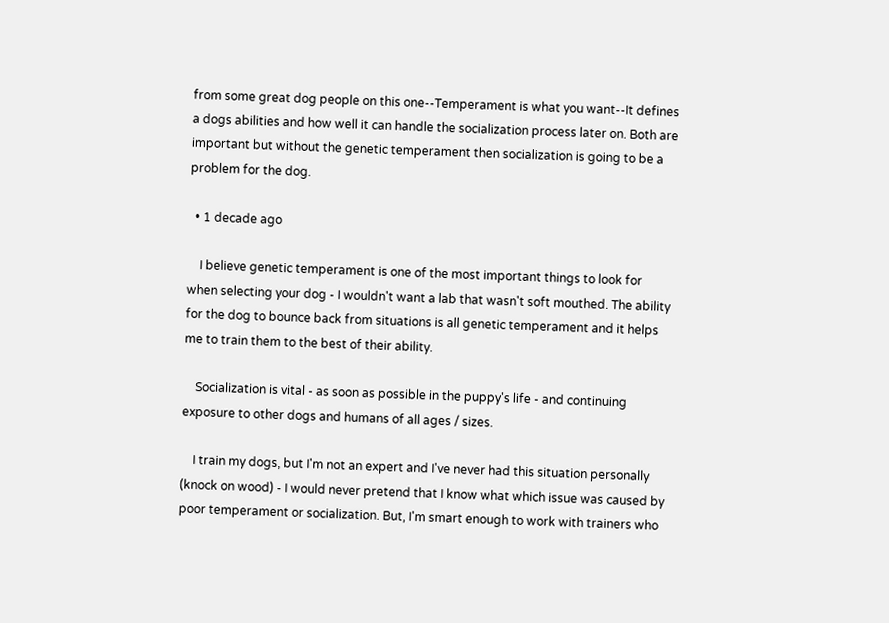from some great dog people on this one--Temperament is what you want--It defines a dogs abilities and how well it can handle the socialization process later on. Both are important but without the genetic temperament then socialization is going to be a problem for the dog.

  • 1 decade ago

    I believe genetic temperament is one of the most important things to look for when selecting your dog - I wouldn't want a lab that wasn't soft mouthed. The ability for the dog to bounce back from situations is all genetic temperament and it helps me to train them to the best of their ability.

    Socialization is vital - as soon as possible in the puppy's life - and continuing exposure to other dogs and humans of all ages / sizes.

    I train my dogs, but I'm not an expert and I've never had this situation personally (knock on wood) - I would never pretend that I know what which issue was caused by poor temperament or socialization. But, I'm smart enough to work with trainers who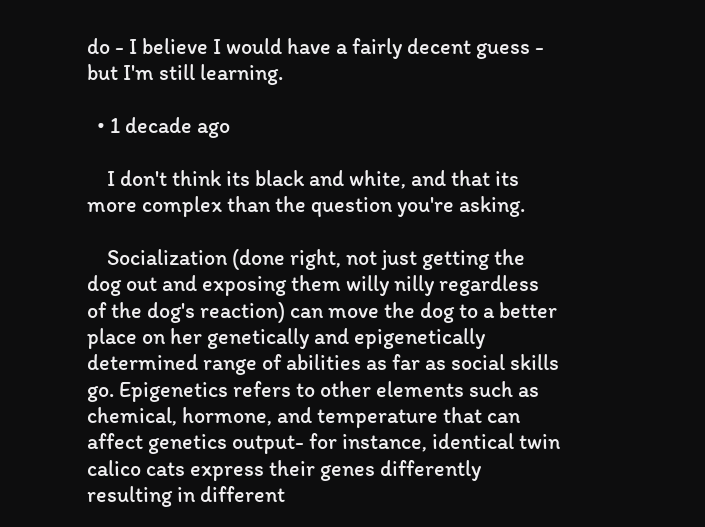do - I believe I would have a fairly decent guess - but I'm still learning.

  • 1 decade ago

    I don't think its black and white, and that its more complex than the question you're asking.

    Socialization (done right, not just getting the dog out and exposing them willy nilly regardless of the dog's reaction) can move the dog to a better place on her genetically and epigenetically determined range of abilities as far as social skills go. Epigenetics refers to other elements such as chemical, hormone, and temperature that can affect genetics output- for instance, identical twin calico cats express their genes differently resulting in different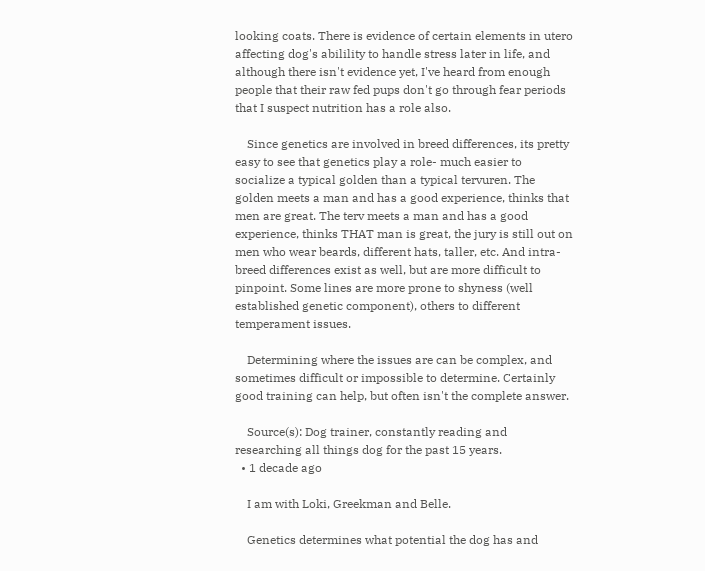looking coats. There is evidence of certain elements in utero affecting dog's abilility to handle stress later in life, and although there isn't evidence yet, I've heard from enough people that their raw fed pups don't go through fear periods that I suspect nutrition has a role also.

    Since genetics are involved in breed differences, its pretty easy to see that genetics play a role- much easier to socialize a typical golden than a typical tervuren. The golden meets a man and has a good experience, thinks that men are great. The terv meets a man and has a good experience, thinks THAT man is great, the jury is still out on men who wear beards, different hats, taller, etc. And intra-breed differences exist as well, but are more difficult to pinpoint. Some lines are more prone to shyness (well established genetic component), others to different temperament issues.

    Determining where the issues are can be complex, and sometimes difficult or impossible to determine. Certainly good training can help, but often isn't the complete answer.

    Source(s): Dog trainer, constantly reading and researching all things dog for the past 15 years.
  • 1 decade ago

    I am with Loki, Greekman and Belle.

    Genetics determines what potential the dog has and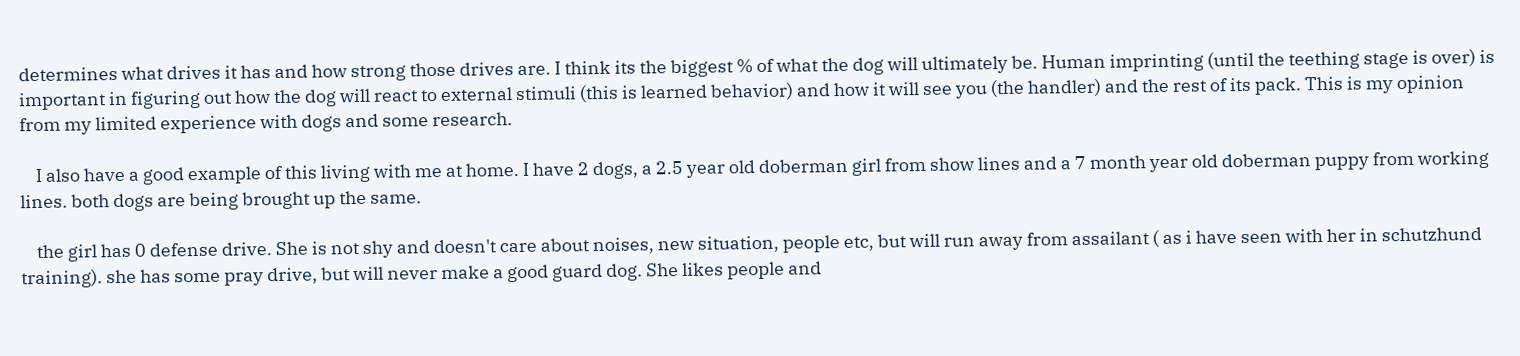determines what drives it has and how strong those drives are. I think its the biggest % of what the dog will ultimately be. Human imprinting (until the teething stage is over) is important in figuring out how the dog will react to external stimuli (this is learned behavior) and how it will see you (the handler) and the rest of its pack. This is my opinion from my limited experience with dogs and some research.

    I also have a good example of this living with me at home. I have 2 dogs, a 2.5 year old doberman girl from show lines and a 7 month year old doberman puppy from working lines. both dogs are being brought up the same.

    the girl has 0 defense drive. She is not shy and doesn't care about noises, new situation, people etc, but will run away from assailant ( as i have seen with her in schutzhund training). she has some pray drive, but will never make a good guard dog. She likes people and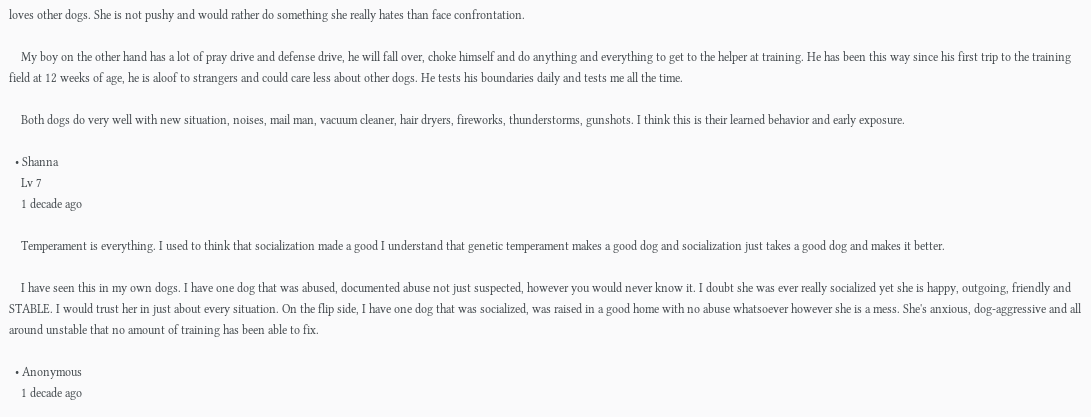loves other dogs. She is not pushy and would rather do something she really hates than face confrontation.

    My boy on the other hand has a lot of pray drive and defense drive, he will fall over, choke himself and do anything and everything to get to the helper at training. He has been this way since his first trip to the training field at 12 weeks of age, he is aloof to strangers and could care less about other dogs. He tests his boundaries daily and tests me all the time.

    Both dogs do very well with new situation, noises, mail man, vacuum cleaner, hair dryers, fireworks, thunderstorms, gunshots. I think this is their learned behavior and early exposure.

  • Shanna
    Lv 7
    1 decade ago

    Temperament is everything. I used to think that socialization made a good I understand that genetic temperament makes a good dog and socialization just takes a good dog and makes it better.

    I have seen this in my own dogs. I have one dog that was abused, documented abuse not just suspected, however you would never know it. I doubt she was ever really socialized yet she is happy, outgoing, friendly and STABLE. I would trust her in just about every situation. On the flip side, I have one dog that was socialized, was raised in a good home with no abuse whatsoever however she is a mess. She's anxious, dog-aggressive and all around unstable that no amount of training has been able to fix.

  • Anonymous
    1 decade ago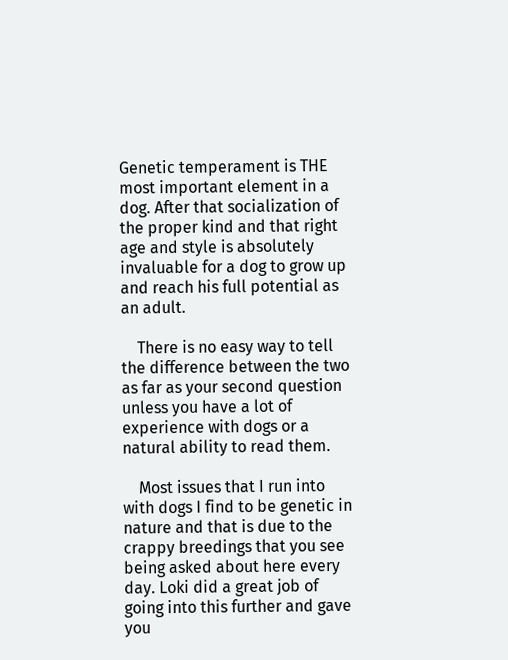Genetic temperament is THE most important element in a dog. After that socialization of the proper kind and that right age and style is absolutely invaluable for a dog to grow up and reach his full potential as an adult.

    There is no easy way to tell the difference between the two as far as your second question unless you have a lot of experience with dogs or a natural ability to read them.

    Most issues that I run into with dogs I find to be genetic in nature and that is due to the crappy breedings that you see being asked about here every day. Loki did a great job of going into this further and gave you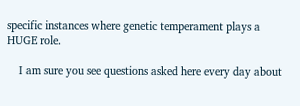specific instances where genetic temperament plays a HUGE role.

    I am sure you see questions asked here every day about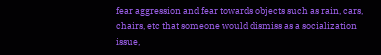fear aggression and fear towards objects such as rain, cars, chairs, etc that someone would dismiss as a socialization issue,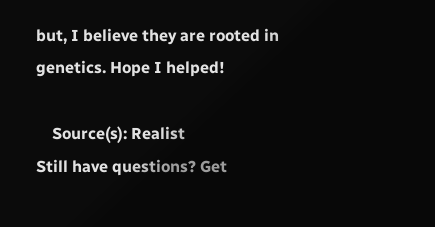but, I believe they are rooted in genetics. Hope I helped!

    Source(s): Realist
Still have questions? Get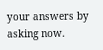your answers by asking now.